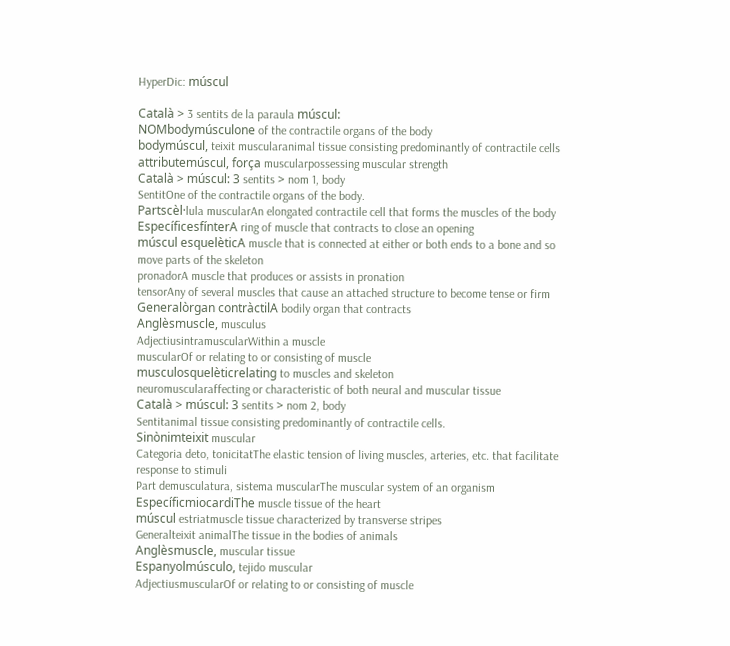HyperDic: múscul

Català > 3 sentits de la paraula múscul:
NOMbodymúsculone of the contractile organs of the body
bodymúscul, teixit muscularanimal tissue consisting predominantly of contractile cells
attributemúscul, força muscularpossessing muscular strength
Català > múscul: 3 sentits > nom 1, body
SentitOne of the contractile organs of the body.
Partscèl·lula muscularAn elongated contractile cell that forms the muscles of the body
EspecíficesfínterA ring of muscle that contracts to close an opening
múscul esquelèticA muscle that is connected at either or both ends to a bone and so move parts of the skeleton
pronadorA muscle that produces or assists in pronation
tensorAny of several muscles that cause an attached structure to become tense or firm
Generalòrgan contràctilA bodily organ that contracts
Anglèsmuscle, musculus
AdjectiusintramuscularWithin a muscle
muscularOf or relating to or consisting of muscle
musculosquelèticrelating to muscles and skeleton
neuromuscularaffecting or characteristic of both neural and muscular tissue
Català > múscul: 3 sentits > nom 2, body
Sentitanimal tissue consisting predominantly of contractile cells.
Sinònimteixit muscular
Categoria deto, tonicitatThe elastic tension of living muscles, arteries, etc. that facilitate response to stimuli
Part demusculatura, sistema muscularThe muscular system of an organism
EspecíficmiocardiThe muscle tissue of the heart
múscul estriatmuscle tissue characterized by transverse stripes
Generalteixit animalThe tissue in the bodies of animals
Anglèsmuscle, muscular tissue
Espanyolmúsculo, tejido muscular
AdjectiusmuscularOf or relating to or consisting of muscle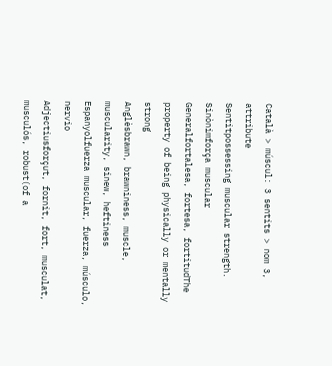Català > múscul: 3 sentits > nom 3, attribute
Sentitpossessing muscular strength.
Sinònimforça muscular
Generalfortalesa, fortesa, fortitudThe property of being physically or mentally strong
Anglèsbrawn, brawniness, muscle, muscularity, sinew, heftiness
Espanyolfuerza muscular, fuerza, músculo, nervio
Adjectiusforçut, fornit, fort, musculat, musculós, robust(of a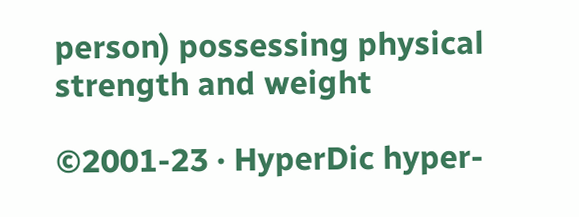person) possessing physical strength and weight

©2001-23 · HyperDic hyper-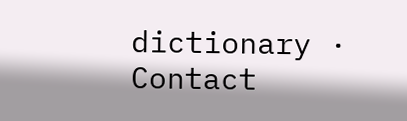dictionary · Contact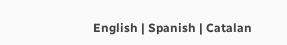English | Spanish | Catalan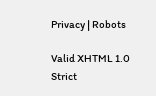Privacy | Robots

Valid XHTML 1.0 Strict